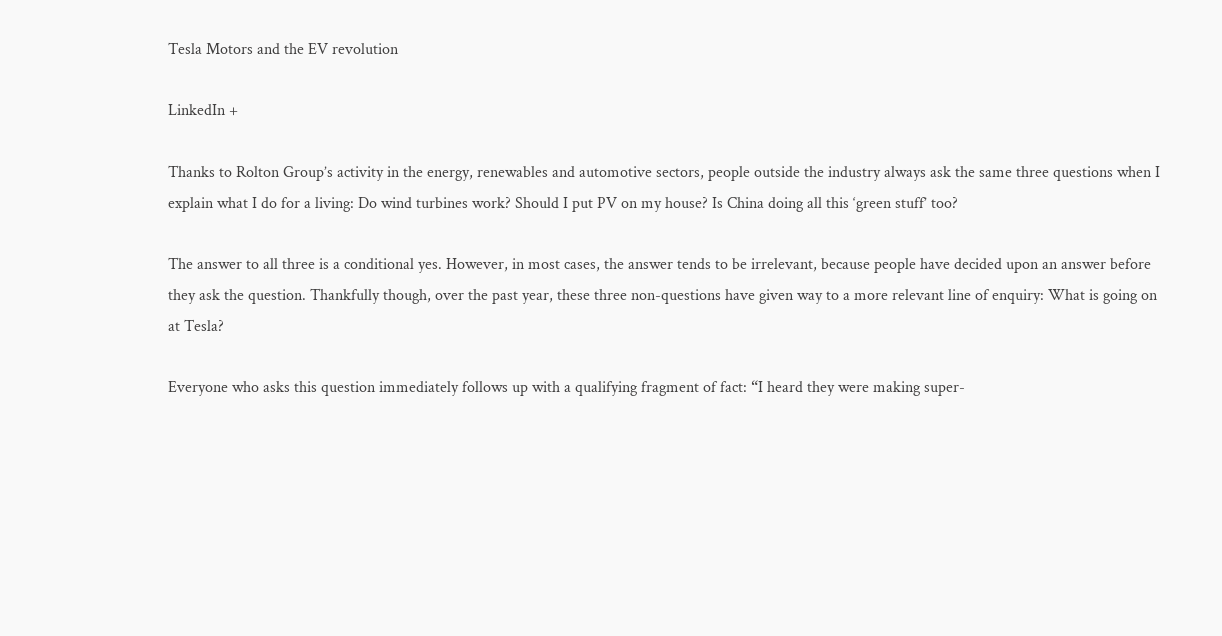Tesla Motors and the EV revolution

LinkedIn +

Thanks to Rolton Group’s activity in the energy, renewables and automotive sectors, people outside the industry always ask the same three questions when I explain what I do for a living: Do wind turbines work? Should I put PV on my house? Is China doing all this ‘green stuff’ too?

The answer to all three is a conditional yes. However, in most cases, the answer tends to be irrelevant, because people have decided upon an answer before they ask the question. Thankfully though, over the past year, these three non-questions have given way to a more relevant line of enquiry: What is going on at Tesla?

Everyone who asks this question immediately follows up with a qualifying fragment of fact: “I heard they were making super-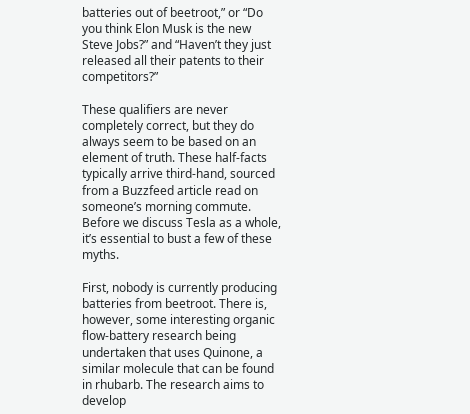batteries out of beetroot,” or “Do you think Elon Musk is the new Steve Jobs?” and “Haven’t they just released all their patents to their competitors?”

These qualifiers are never completely correct, but they do always seem to be based on an element of truth. These half-facts typically arrive third-hand, sourced from a Buzzfeed article read on someone’s morning commute. Before we discuss Tesla as a whole, it’s essential to bust a few of these myths.

First, nobody is currently producing batteries from beetroot. There is, however, some interesting organic flow-battery research being undertaken that uses Quinone, a similar molecule that can be found in rhubarb. The research aims to develop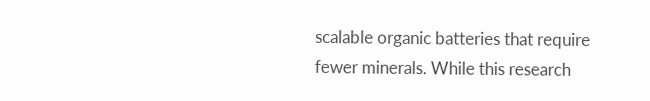scalable organic batteries that require fewer minerals. While this research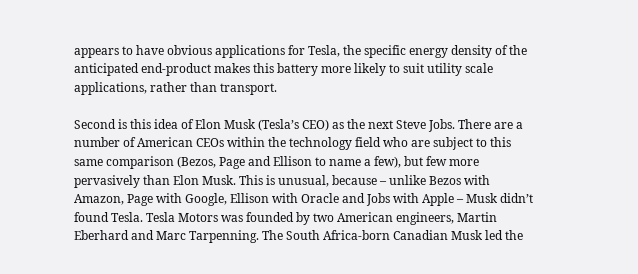appears to have obvious applications for Tesla, the specific energy density of the anticipated end-product makes this battery more likely to suit utility scale applications, rather than transport.

Second is this idea of Elon Musk (Tesla’s CEO) as the next Steve Jobs. There are a number of American CEOs within the technology field who are subject to this same comparison (Bezos, Page and Ellison to name a few), but few more pervasively than Elon Musk. This is unusual, because – unlike Bezos with Amazon, Page with Google, Ellison with Oracle and Jobs with Apple – Musk didn’t found Tesla. Tesla Motors was founded by two American engineers, Martin Eberhard and Marc Tarpenning. The South Africa-born Canadian Musk led the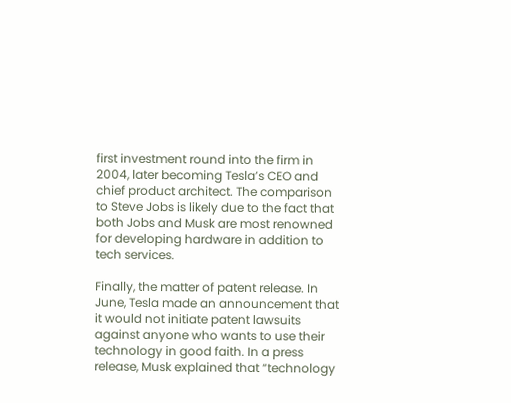first investment round into the firm in 2004, later becoming Tesla’s CEO and chief product architect. The comparison to Steve Jobs is likely due to the fact that both Jobs and Musk are most renowned for developing hardware in addition to tech services.

Finally, the matter of patent release. In June, Tesla made an announcement that it would not initiate patent lawsuits against anyone who wants to use their technology in good faith. In a press release, Musk explained that “technology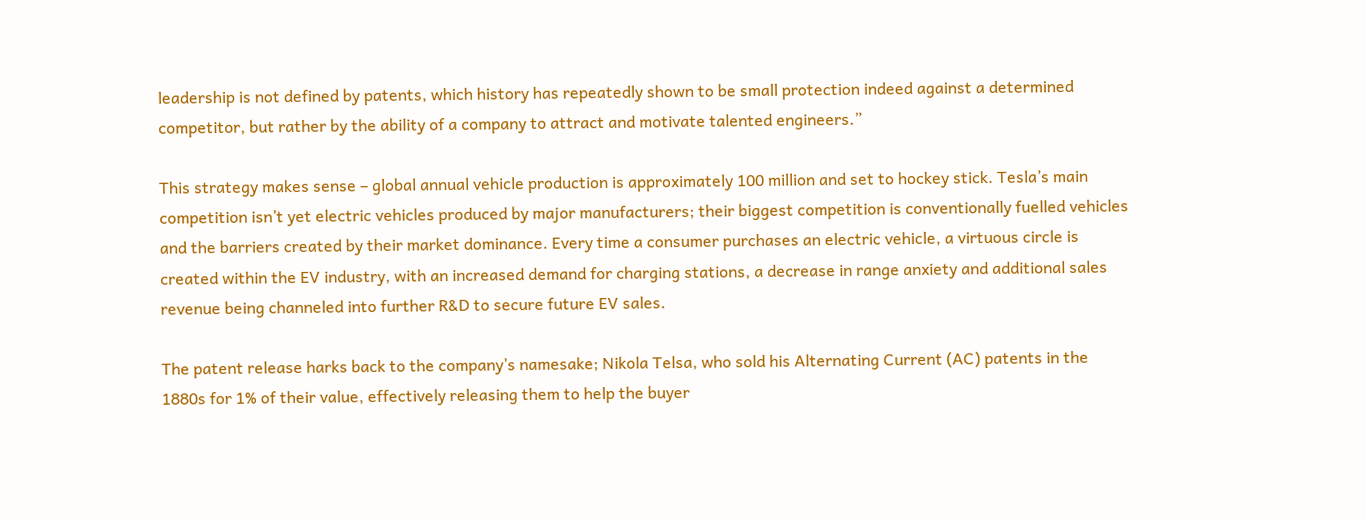leadership is not defined by patents, which history has repeatedly shown to be small protection indeed against a determined competitor, but rather by the ability of a company to attract and motivate talented engineers.”

This strategy makes sense – global annual vehicle production is approximately 100 million and set to hockey stick. Tesla’s main competition isn’t yet electric vehicles produced by major manufacturers; their biggest competition is conventionally fuelled vehicles and the barriers created by their market dominance. Every time a consumer purchases an electric vehicle, a virtuous circle is created within the EV industry, with an increased demand for charging stations, a decrease in range anxiety and additional sales revenue being channeled into further R&D to secure future EV sales.

The patent release harks back to the company’s namesake; Nikola Telsa, who sold his Alternating Current (AC) patents in the 1880s for 1% of their value, effectively releasing them to help the buyer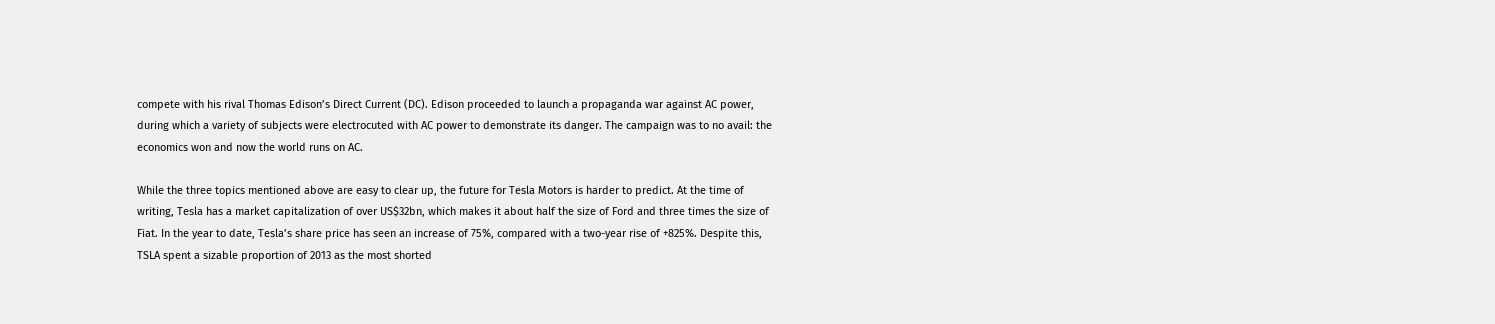compete with his rival Thomas Edison’s Direct Current (DC). Edison proceeded to launch a propaganda war against AC power, during which a variety of subjects were electrocuted with AC power to demonstrate its danger. The campaign was to no avail: the economics won and now the world runs on AC.

While the three topics mentioned above are easy to clear up, the future for Tesla Motors is harder to predict. At the time of writing, Tesla has a market capitalization of over US$32bn, which makes it about half the size of Ford and three times the size of Fiat. In the year to date, Tesla’s share price has seen an increase of 75%, compared with a two-year rise of +825%. Despite this, TSLA spent a sizable proportion of 2013 as the most shorted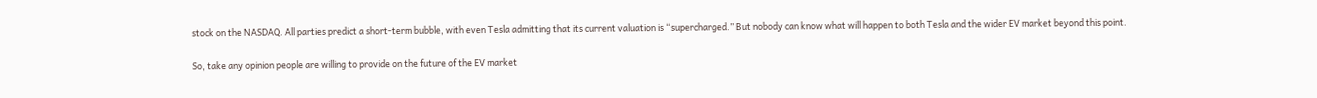stock on the NASDAQ. All parties predict a short-term bubble, with even Tesla admitting that its current valuation is “supercharged.” But nobody can know what will happen to both Tesla and the wider EV market beyond this point.

So, take any opinion people are willing to provide on the future of the EV market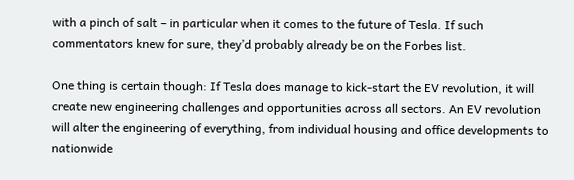with a pinch of salt – in particular when it comes to the future of Tesla. If such commentators knew for sure, they’d probably already be on the Forbes list.

One thing is certain though: If Tesla does manage to kick-start the EV revolution, it will create new engineering challenges and opportunities across all sectors. An EV revolution will alter the engineering of everything, from individual housing and office developments to nationwide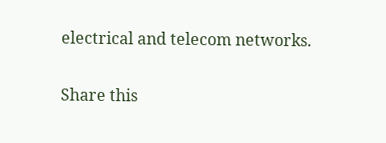electrical and telecom networks.

Share this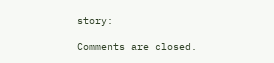story:

Comments are closed.